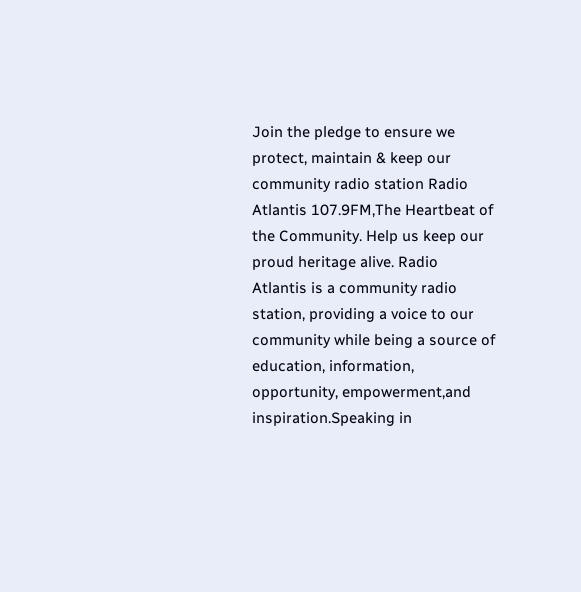Join the pledge to ensure we protect, maintain & keep our community radio station Radio Atlantis 107.9FM,The Heartbeat of the Community. Help us keep our proud heritage alive. Radio Atlantis is a community radio station, providing a voice to our community while being a source of education, information, opportunity, empowerment,and inspiration.Speaking in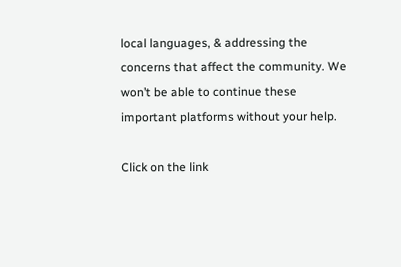local languages, & addressing the concerns that affect the community. We won’t be able to continue these important platforms without your help.

Click on the link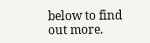below to find out more.